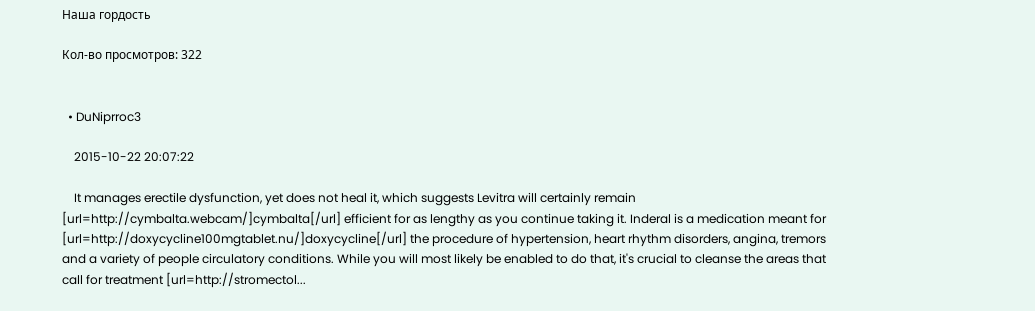Наша гордость

Кол-во просмотров: 322


  • DuNiprroc3

    2015-10-22 20:07:22

    It manages erectile dysfunction, yet does not heal it, which suggests Levitra will certainly remain [url=http://cymbalta.webcam/]cymbalta[/url] efficient for as lengthy as you continue taking it. Inderal is a medication meant for [url=http://doxycycline100mgtablet.nu/]doxycycline[/url] the procedure of hypertension, heart rhythm disorders, angina, tremors and a variety of people circulatory conditions. While you will most likely be enabled to do that, it's crucial to cleanse the areas that call for treatment [url=http://stromectol...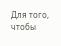Для того, чтобы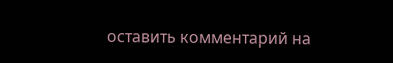оставить комментарий на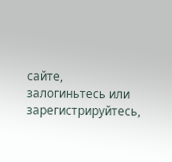сайте, залогиньтесь или зарегистрируйтесь,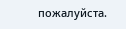пожалуйста.